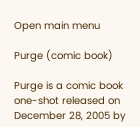Open main menu

Purge (comic book)

Purge is a comic book one-shot released on December 28, 2005 by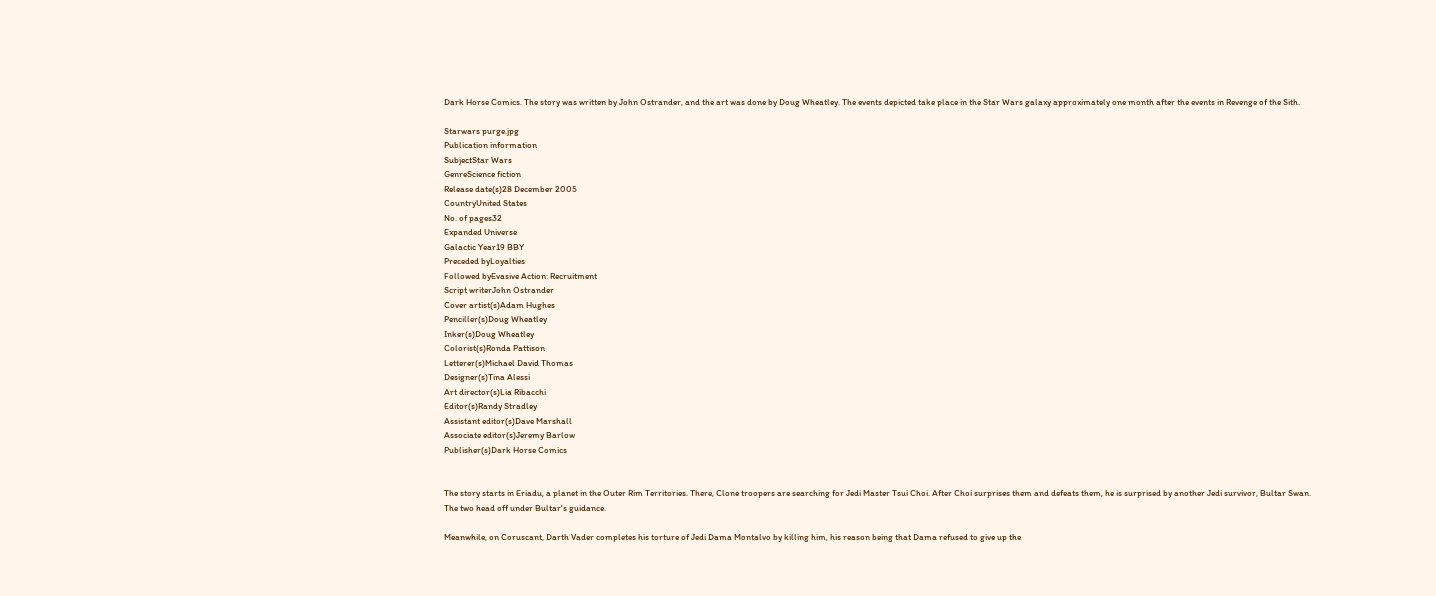Dark Horse Comics. The story was written by John Ostrander, and the art was done by Doug Wheatley. The events depicted take place in the Star Wars galaxy approximately one month after the events in Revenge of the Sith.

Starwars purge.jpg
Publication information
SubjectStar Wars
GenreScience fiction
Release date(s)28 December 2005
CountryUnited States
No. of pages32
Expanded Universe
Galactic Year19 BBY
Preceded byLoyalties
Followed byEvasive Action: Recruitment
Script writerJohn Ostrander
Cover artist(s)Adam Hughes
Penciller(s)Doug Wheatley
Inker(s)Doug Wheatley
Colorist(s)Ronda Pattison
Letterer(s)Michael David Thomas
Designer(s)Tina Alessi
Art director(s)Lia Ribacchi
Editor(s)Randy Stradley
Assistant editor(s)Dave Marshall
Associate editor(s)Jeremy Barlow
Publisher(s)Dark Horse Comics


The story starts in Eriadu, a planet in the Outer Rim Territories. There, Clone troopers are searching for Jedi Master Tsui Choi. After Choi surprises them and defeats them, he is surprised by another Jedi survivor, Bultar Swan. The two head off under Bultar's guidance.

Meanwhile, on Coruscant, Darth Vader completes his torture of Jedi Dama Montalvo by killing him, his reason being that Dama refused to give up the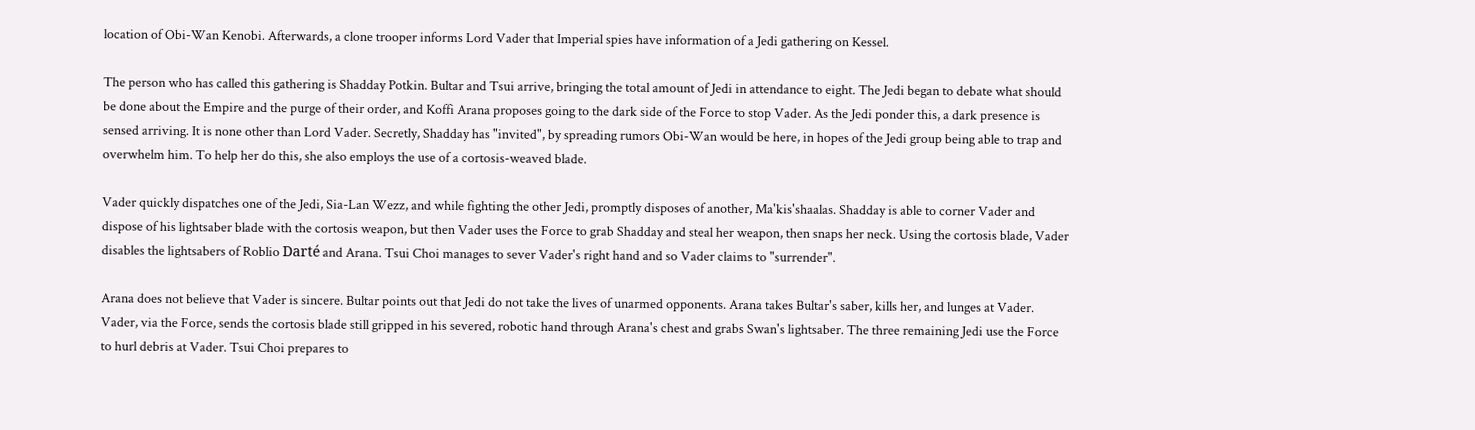location of Obi-Wan Kenobi. Afterwards, a clone trooper informs Lord Vader that Imperial spies have information of a Jedi gathering on Kessel.

The person who has called this gathering is Shadday Potkin. Bultar and Tsui arrive, bringing the total amount of Jedi in attendance to eight. The Jedi began to debate what should be done about the Empire and the purge of their order, and Koffi Arana proposes going to the dark side of the Force to stop Vader. As the Jedi ponder this, a dark presence is sensed arriving. It is none other than Lord Vader. Secretly, Shadday has "invited", by spreading rumors Obi-Wan would be here, in hopes of the Jedi group being able to trap and overwhelm him. To help her do this, she also employs the use of a cortosis-weaved blade.

Vader quickly dispatches one of the Jedi, Sia-Lan Wezz, and while fighting the other Jedi, promptly disposes of another, Ma'kis'shaalas. Shadday is able to corner Vader and dispose of his lightsaber blade with the cortosis weapon, but then Vader uses the Force to grab Shadday and steal her weapon, then snaps her neck. Using the cortosis blade, Vader disables the lightsabers of Roblio Darté and Arana. Tsui Choi manages to sever Vader's right hand and so Vader claims to "surrender".

Arana does not believe that Vader is sincere. Bultar points out that Jedi do not take the lives of unarmed opponents. Arana takes Bultar's saber, kills her, and lunges at Vader. Vader, via the Force, sends the cortosis blade still gripped in his severed, robotic hand through Arana's chest and grabs Swan's lightsaber. The three remaining Jedi use the Force to hurl debris at Vader. Tsui Choi prepares to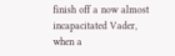finish off a now almost incapacitated Vader, when a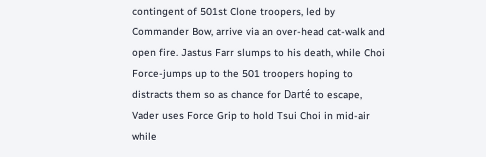contingent of 501st Clone troopers, led by Commander Bow, arrive via an over-head cat-walk and open fire. Jastus Farr slumps to his death, while Choi Force-jumps up to the 501 troopers hoping to distracts them so as chance for Darté to escape, Vader uses Force Grip to hold Tsui Choi in mid-air while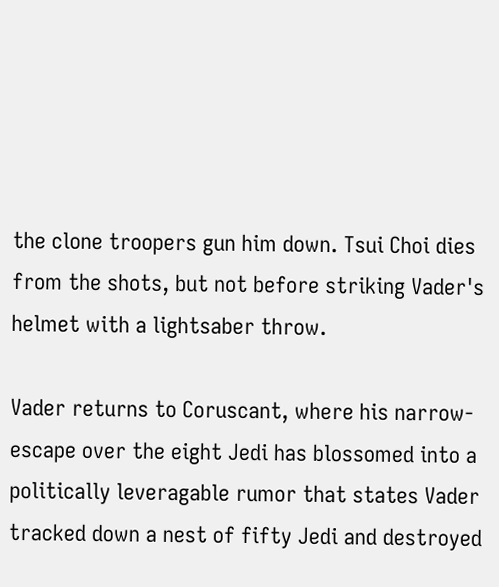the clone troopers gun him down. Tsui Choi dies from the shots, but not before striking Vader's helmet with a lightsaber throw.

Vader returns to Coruscant, where his narrow-escape over the eight Jedi has blossomed into a politically leveragable rumor that states Vader tracked down a nest of fifty Jedi and destroyed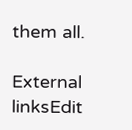them all.

External linksEdit